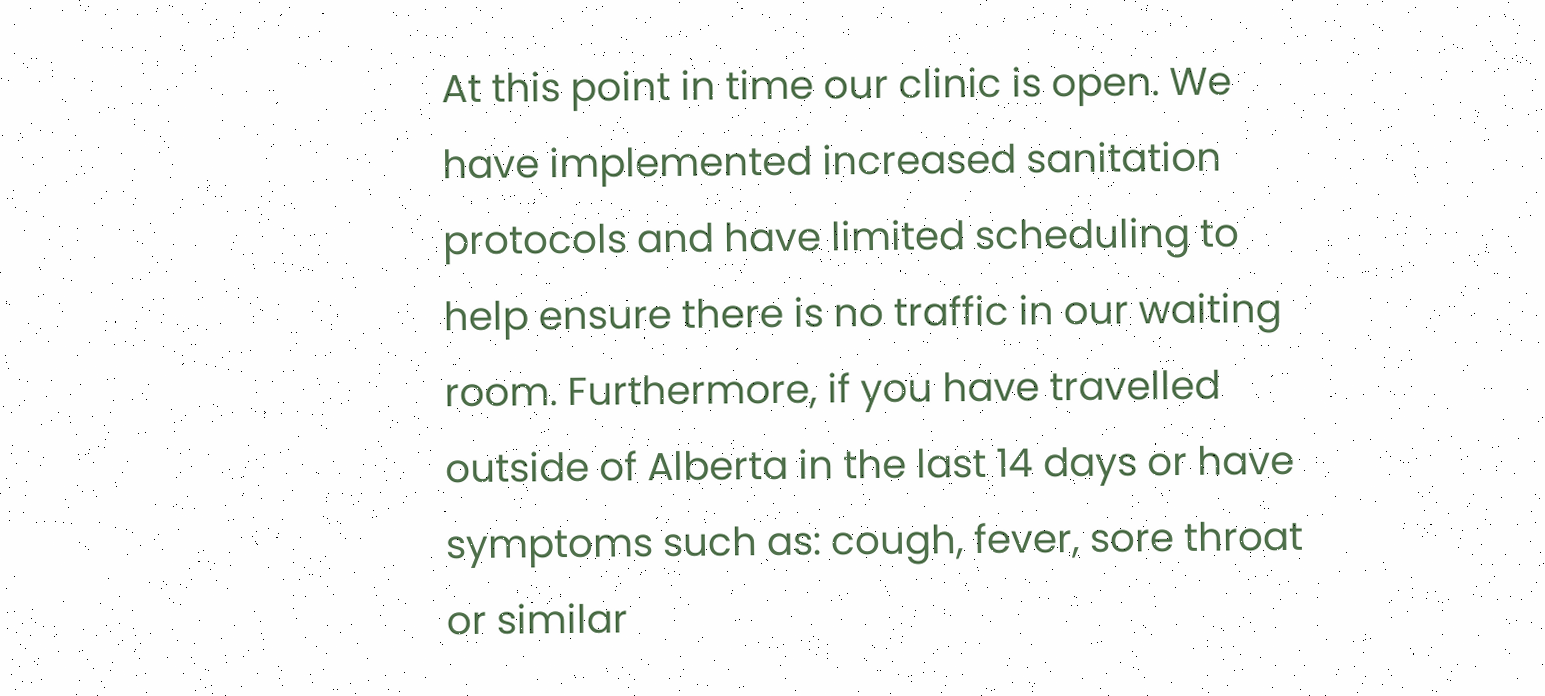At this point in time our clinic is open. We have implemented increased sanitation protocols and have limited scheduling to help ensure there is no traffic in our waiting room. Furthermore, if you have travelled outside of Alberta in the last 14 days or have symptoms such as: cough, fever, sore throat or similar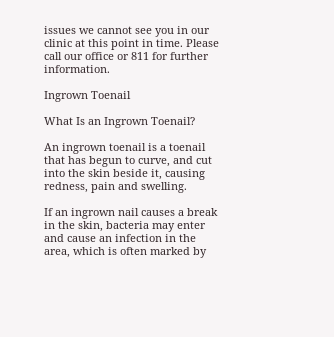issues we cannot see you in our clinic at this point in time. Please call our office or 811 for further information.

Ingrown Toenail

What Is an Ingrown Toenail?

An ingrown toenail is a toenail that has begun to curve, and cut into the skin beside it, causing redness, pain and swelling.

If an ingrown nail causes a break in the skin, bacteria may enter and cause an infection in the area, which is often marked by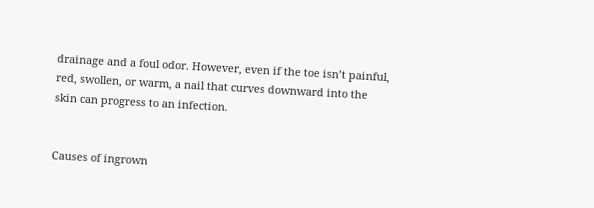drainage and a foul odor. However, even if the toe isn’t painful, red, swollen, or warm, a nail that curves downward into the skin can progress to an infection.


Causes of ingrown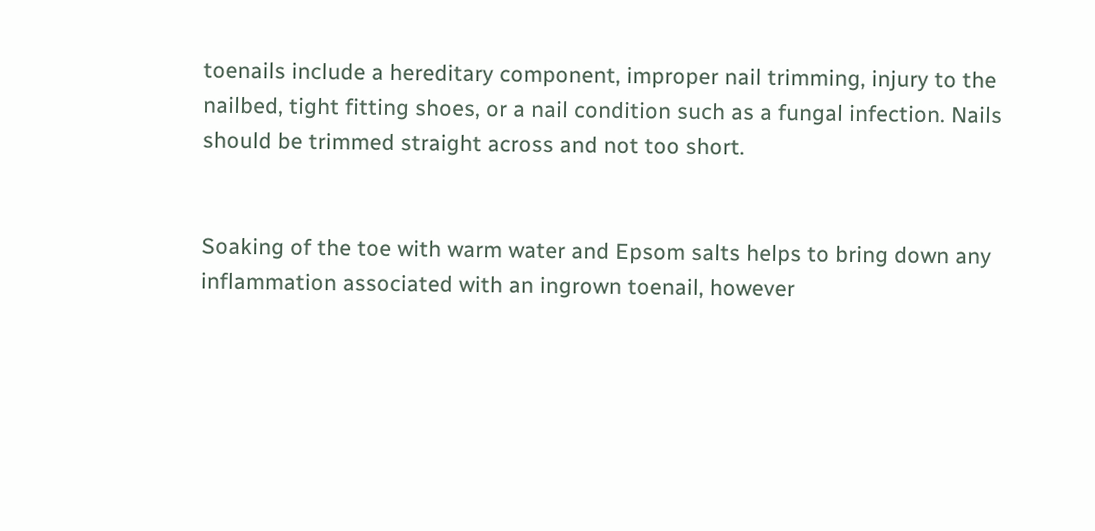toenails include a hereditary component, improper nail trimming, injury to the nailbed, tight fitting shoes, or a nail condition such as a fungal infection. Nails should be trimmed straight across and not too short.


Soaking of the toe with warm water and Epsom salts helps to bring down any inflammation associated with an ingrown toenail, however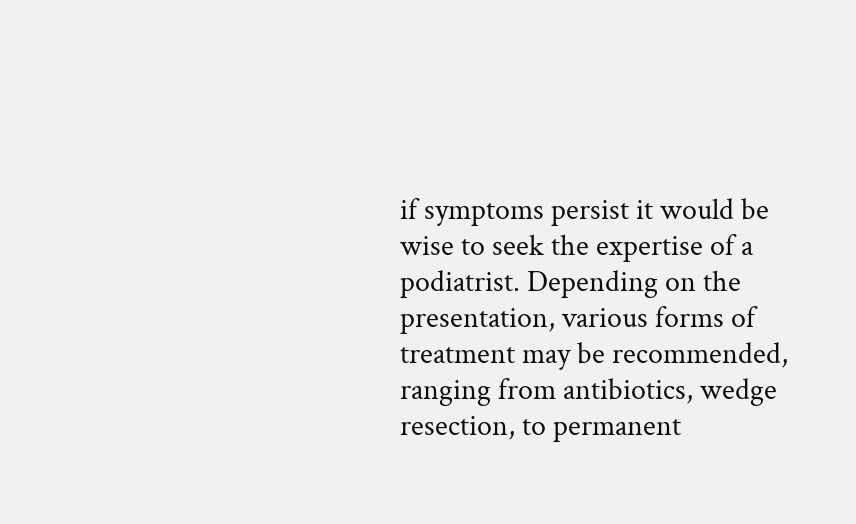if symptoms persist it would be wise to seek the expertise of a podiatrist. Depending on the presentation, various forms of treatment may be recommended, ranging from antibiotics, wedge resection, to permanent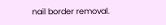nail border removal.